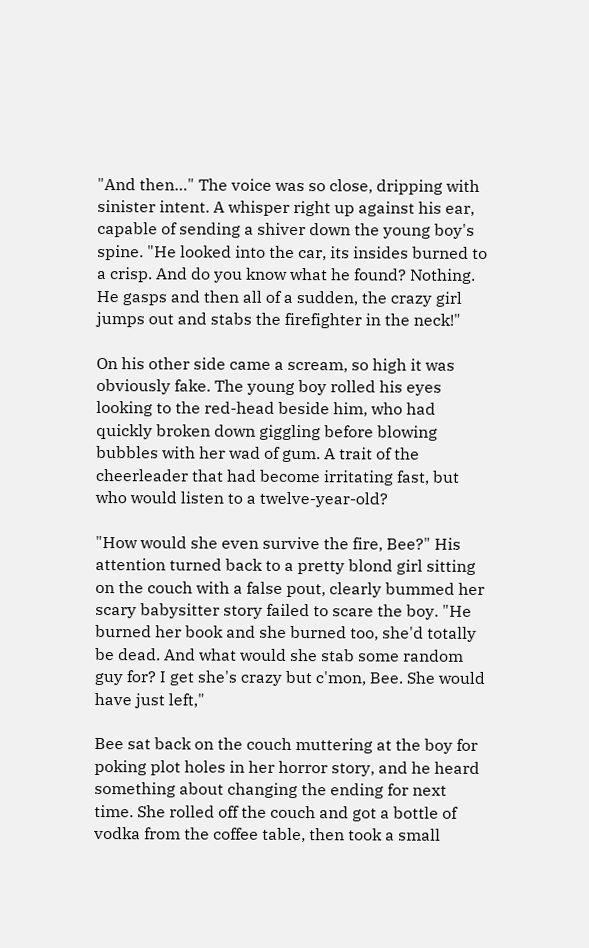"And then…" The voice was so close, dripping with sinister intent. A whisper right up against his ear, capable of sending a shiver down the young boy's spine. "He looked into the car, its insides burned to a crisp. And do you know what he found? Nothing. He gasps and then all of a sudden, the crazy girl jumps out and stabs the firefighter in the neck!"

On his other side came a scream, so high it was obviously fake. The young boy rolled his eyes looking to the red-head beside him, who had quickly broken down giggling before blowing bubbles with her wad of gum. A trait of the cheerleader that had become irritating fast, but who would listen to a twelve-year-old?

"How would she even survive the fire, Bee?" His attention turned back to a pretty blond girl sitting on the couch with a false pout, clearly bummed her scary babysitter story failed to scare the boy. "He burned her book and she burned too, she'd totally be dead. And what would she stab some random guy for? I get she's crazy but c'mon, Bee. She would have just left,"

Bee sat back on the couch muttering at the boy for poking plot holes in her horror story, and he heard something about changing the ending for next time. She rolled off the couch and got a bottle of vodka from the coffee table, then took a small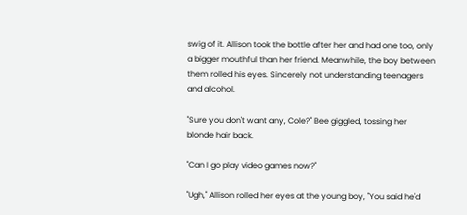swig of it. Allison took the bottle after her and had one too, only a bigger mouthful than her friend. Meanwhile, the boy between them rolled his eyes. Sincerely not understanding teenagers and alcohol.

"Sure you don't want any, Cole?" Bee giggled, tossing her blonde hair back.

"Can I go play video games now?"

"Ugh," Allison rolled her eyes at the young boy, "You said he'd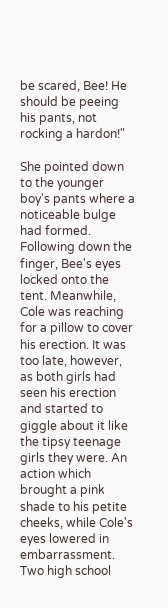be scared, Bee! He should be peeing his pants, not rocking a hardon!"

She pointed down to the younger boy's pants where a noticeable bulge had formed. Following down the finger, Bee's eyes locked onto the tent. Meanwhile, Cole was reaching for a pillow to cover his erection. It was too late, however, as both girls had seen his erection and started to giggle about it like the tipsy teenage girls they were. An action which brought a pink shade to his petite cheeks, while Cole's eyes lowered in embarrassment. Two high school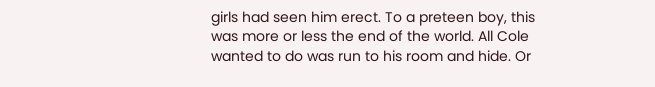girls had seen him erect. To a preteen boy, this was more or less the end of the world. All Cole wanted to do was run to his room and hide. Or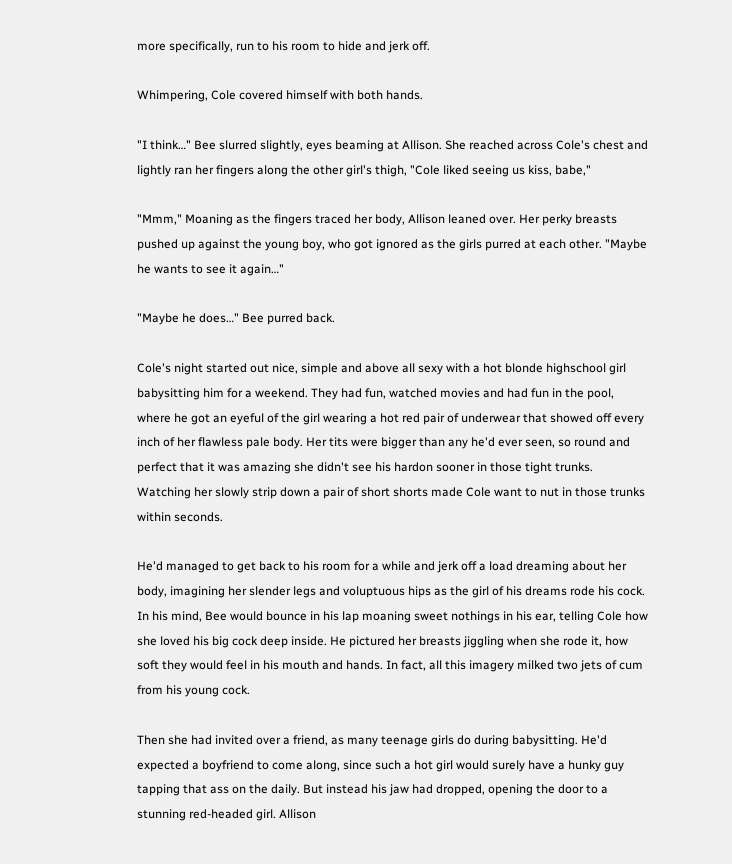more specifically, run to his room to hide and jerk off.

Whimpering, Cole covered himself with both hands.

"I think…" Bee slurred slightly, eyes beaming at Allison. She reached across Cole's chest and lightly ran her fingers along the other girl's thigh, "Cole liked seeing us kiss, babe,"

"Mmm," Moaning as the fingers traced her body, Allison leaned over. Her perky breasts pushed up against the young boy, who got ignored as the girls purred at each other. "Maybe he wants to see it again…"

"Maybe he does…" Bee purred back.

Cole's night started out nice, simple and above all sexy with a hot blonde highschool girl babysitting him for a weekend. They had fun, watched movies and had fun in the pool, where he got an eyeful of the girl wearing a hot red pair of underwear that showed off every inch of her flawless pale body. Her tits were bigger than any he'd ever seen, so round and perfect that it was amazing she didn't see his hardon sooner in those tight trunks. Watching her slowly strip down a pair of short shorts made Cole want to nut in those trunks within seconds.

He'd managed to get back to his room for a while and jerk off a load dreaming about her body, imagining her slender legs and voluptuous hips as the girl of his dreams rode his cock. In his mind, Bee would bounce in his lap moaning sweet nothings in his ear, telling Cole how she loved his big cock deep inside. He pictured her breasts jiggling when she rode it, how soft they would feel in his mouth and hands. In fact, all this imagery milked two jets of cum from his young cock.

Then she had invited over a friend, as many teenage girls do during babysitting. He'd expected a boyfriend to come along, since such a hot girl would surely have a hunky guy tapping that ass on the daily. But instead his jaw had dropped, opening the door to a stunning red-headed girl. Allison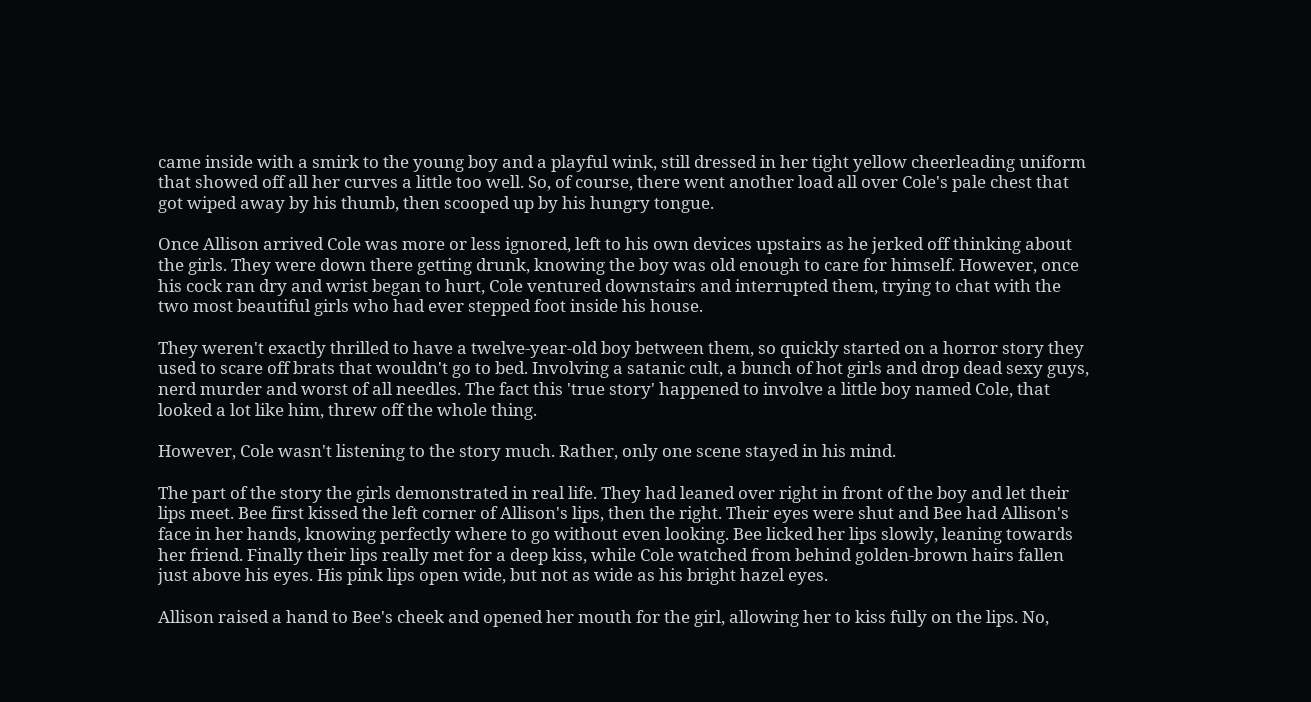came inside with a smirk to the young boy and a playful wink, still dressed in her tight yellow cheerleading uniform that showed off all her curves a little too well. So, of course, there went another load all over Cole's pale chest that got wiped away by his thumb, then scooped up by his hungry tongue.

Once Allison arrived Cole was more or less ignored, left to his own devices upstairs as he jerked off thinking about the girls. They were down there getting drunk, knowing the boy was old enough to care for himself. However, once his cock ran dry and wrist began to hurt, Cole ventured downstairs and interrupted them, trying to chat with the two most beautiful girls who had ever stepped foot inside his house.

They weren't exactly thrilled to have a twelve-year-old boy between them, so quickly started on a horror story they used to scare off brats that wouldn't go to bed. Involving a satanic cult, a bunch of hot girls and drop dead sexy guys, nerd murder and worst of all needles. The fact this 'true story' happened to involve a little boy named Cole, that looked a lot like him, threw off the whole thing.

However, Cole wasn't listening to the story much. Rather, only one scene stayed in his mind.

The part of the story the girls demonstrated in real life. They had leaned over right in front of the boy and let their lips meet. Bee first kissed the left corner of Allison's lips, then the right. Their eyes were shut and Bee had Allison's face in her hands, knowing perfectly where to go without even looking. Bee licked her lips slowly, leaning towards her friend. Finally their lips really met for a deep kiss, while Cole watched from behind golden-brown hairs fallen just above his eyes. His pink lips open wide, but not as wide as his bright hazel eyes.

Allison raised a hand to Bee's cheek and opened her mouth for the girl, allowing her to kiss fully on the lips. No,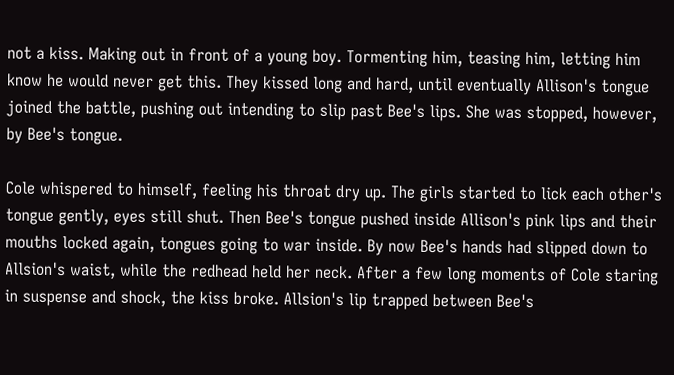not a kiss. Making out in front of a young boy. Tormenting him, teasing him, letting him know he would never get this. They kissed long and hard, until eventually Allison's tongue joined the battle, pushing out intending to slip past Bee's lips. She was stopped, however, by Bee's tongue.

Cole whispered to himself, feeling his throat dry up. The girls started to lick each other's tongue gently, eyes still shut. Then Bee's tongue pushed inside Allison's pink lips and their mouths locked again, tongues going to war inside. By now Bee's hands had slipped down to Allsion's waist, while the redhead held her neck. After a few long moments of Cole staring in suspense and shock, the kiss broke. Allsion's lip trapped between Bee's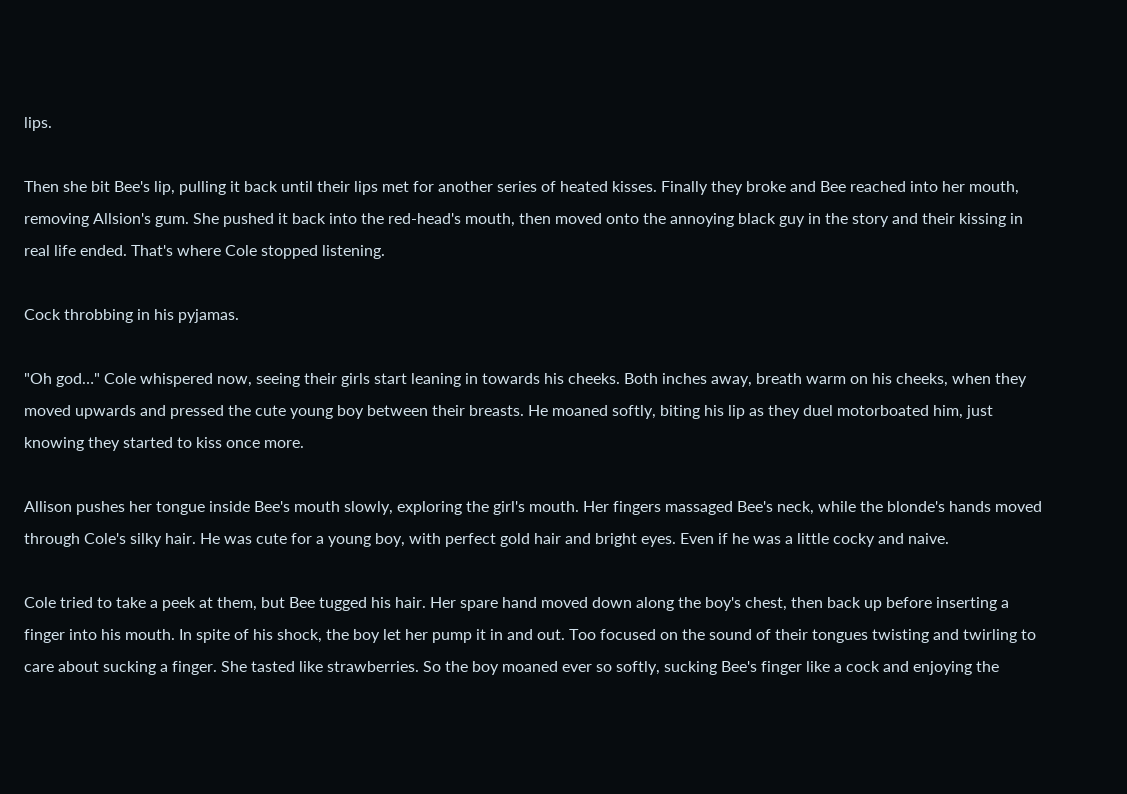lips.

Then she bit Bee's lip, pulling it back until their lips met for another series of heated kisses. Finally they broke and Bee reached into her mouth, removing Allsion's gum. She pushed it back into the red-head's mouth, then moved onto the annoying black guy in the story and their kissing in real life ended. That's where Cole stopped listening.

Cock throbbing in his pyjamas.

"Oh god…" Cole whispered now, seeing their girls start leaning in towards his cheeks. Both inches away, breath warm on his cheeks, when they moved upwards and pressed the cute young boy between their breasts. He moaned softly, biting his lip as they duel motorboated him, just knowing they started to kiss once more.

Allison pushes her tongue inside Bee's mouth slowly, exploring the girl's mouth. Her fingers massaged Bee's neck, while the blonde's hands moved through Cole's silky hair. He was cute for a young boy, with perfect gold hair and bright eyes. Even if he was a little cocky and naive.

Cole tried to take a peek at them, but Bee tugged his hair. Her spare hand moved down along the boy's chest, then back up before inserting a finger into his mouth. In spite of his shock, the boy let her pump it in and out. Too focused on the sound of their tongues twisting and twirling to care about sucking a finger. She tasted like strawberries. So the boy moaned ever so softly, sucking Bee's finger like a cock and enjoying the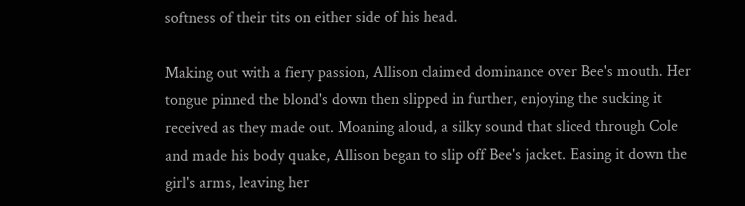softness of their tits on either side of his head.

Making out with a fiery passion, Allison claimed dominance over Bee's mouth. Her tongue pinned the blond's down then slipped in further, enjoying the sucking it received as they made out. Moaning aloud, a silky sound that sliced through Cole and made his body quake, Allison began to slip off Bee's jacket. Easing it down the girl's arms, leaving her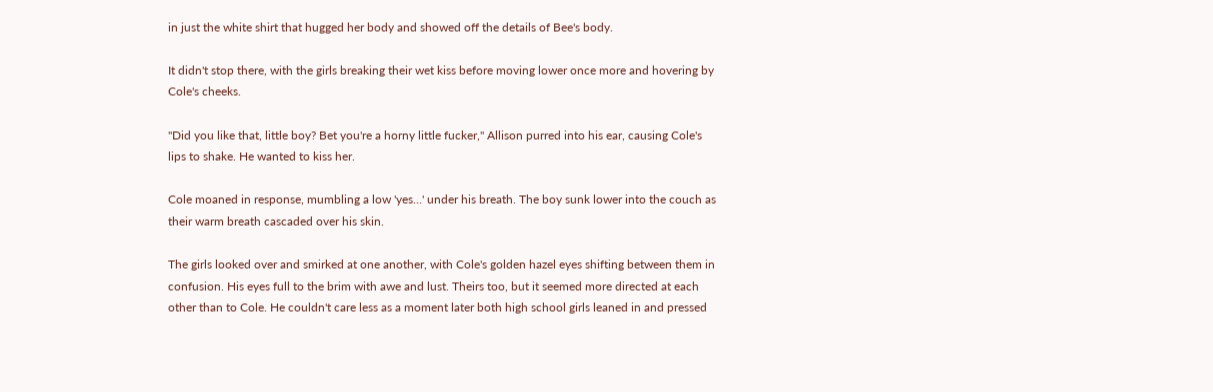in just the white shirt that hugged her body and showed off the details of Bee's body.

It didn't stop there, with the girls breaking their wet kiss before moving lower once more and hovering by Cole's cheeks.

"Did you like that, little boy? Bet you're a horny little fucker," Allison purred into his ear, causing Cole's lips to shake. He wanted to kiss her.

Cole moaned in response, mumbling a low 'yes…' under his breath. The boy sunk lower into the couch as their warm breath cascaded over his skin.

The girls looked over and smirked at one another, with Cole's golden hazel eyes shifting between them in confusion. His eyes full to the brim with awe and lust. Theirs too, but it seemed more directed at each other than to Cole. He couldn't care less as a moment later both high school girls leaned in and pressed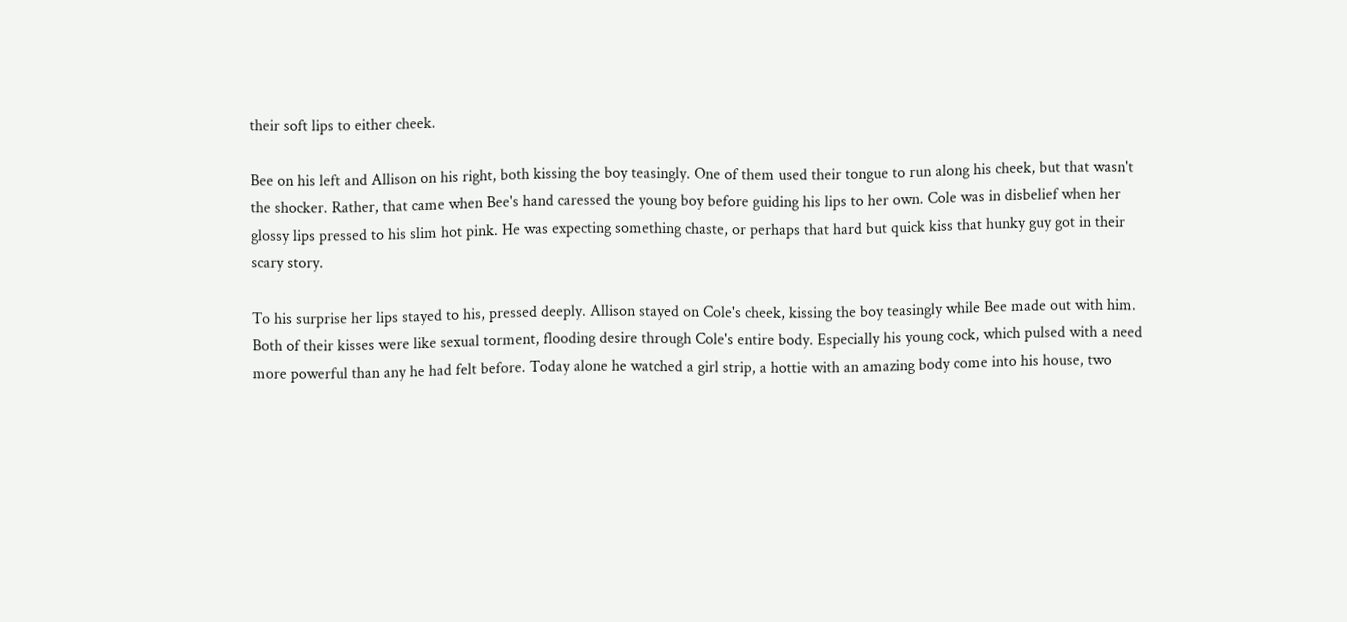their soft lips to either cheek.

Bee on his left and Allison on his right, both kissing the boy teasingly. One of them used their tongue to run along his cheek, but that wasn't the shocker. Rather, that came when Bee's hand caressed the young boy before guiding his lips to her own. Cole was in disbelief when her glossy lips pressed to his slim hot pink. He was expecting something chaste, or perhaps that hard but quick kiss that hunky guy got in their scary story.

To his surprise her lips stayed to his, pressed deeply. Allison stayed on Cole's cheek, kissing the boy teasingly while Bee made out with him. Both of their kisses were like sexual torment, flooding desire through Cole's entire body. Especially his young cock, which pulsed with a need more powerful than any he had felt before. Today alone he watched a girl strip, a hottie with an amazing body come into his house, two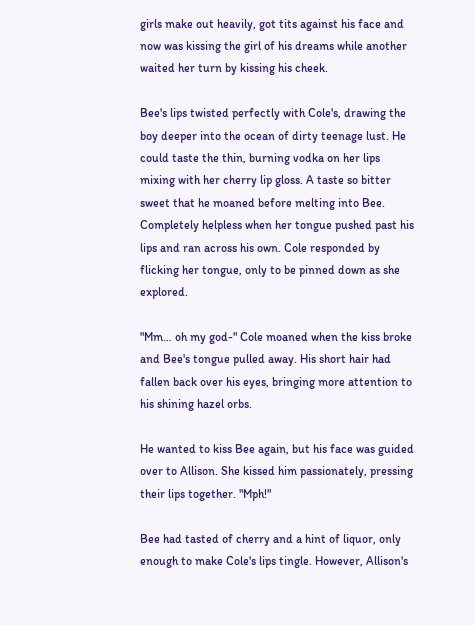girls make out heavily, got tits against his face and now was kissing the girl of his dreams while another waited her turn by kissing his cheek.

Bee's lips twisted perfectly with Cole's, drawing the boy deeper into the ocean of dirty teenage lust. He could taste the thin, burning vodka on her lips mixing with her cherry lip gloss. A taste so bitter sweet that he moaned before melting into Bee. Completely helpless when her tongue pushed past his lips and ran across his own. Cole responded by flicking her tongue, only to be pinned down as she explored.

"Mm… oh my god-" Cole moaned when the kiss broke and Bee's tongue pulled away. His short hair had fallen back over his eyes, bringing more attention to his shining hazel orbs.

He wanted to kiss Bee again, but his face was guided over to Allison. She kissed him passionately, pressing their lips together. "Mph!"

Bee had tasted of cherry and a hint of liquor, only enough to make Cole's lips tingle. However, Allison's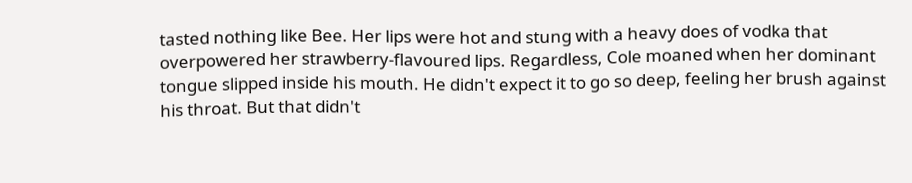tasted nothing like Bee. Her lips were hot and stung with a heavy does of vodka that overpowered her strawberry-flavoured lips. Regardless, Cole moaned when her dominant tongue slipped inside his mouth. He didn't expect it to go so deep, feeling her brush against his throat. But that didn't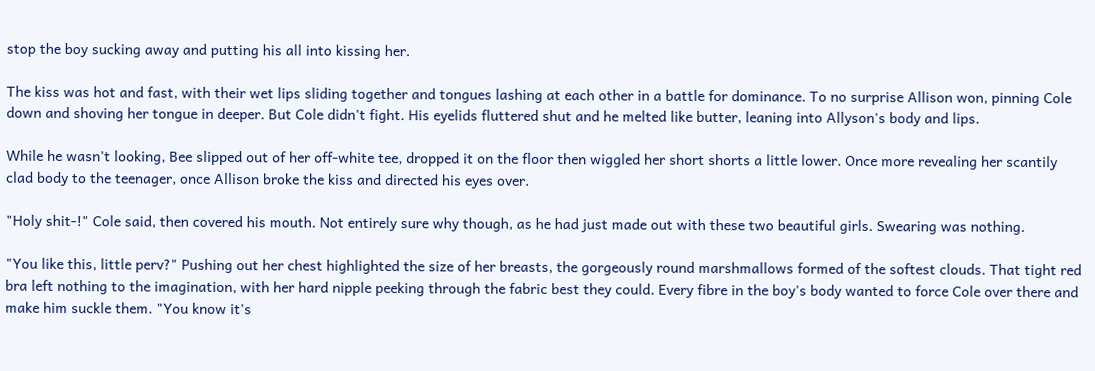stop the boy sucking away and putting his all into kissing her.

The kiss was hot and fast, with their wet lips sliding together and tongues lashing at each other in a battle for dominance. To no surprise Allison won, pinning Cole down and shoving her tongue in deeper. But Cole didn't fight. His eyelids fluttered shut and he melted like butter, leaning into Allyson's body and lips.

While he wasn't looking, Bee slipped out of her off-white tee, dropped it on the floor then wiggled her short shorts a little lower. Once more revealing her scantily clad body to the teenager, once Allison broke the kiss and directed his eyes over.

"Holy shit-!" Cole said, then covered his mouth. Not entirely sure why though, as he had just made out with these two beautiful girls. Swearing was nothing.

"You like this, little perv?" Pushing out her chest highlighted the size of her breasts, the gorgeously round marshmallows formed of the softest clouds. That tight red bra left nothing to the imagination, with her hard nipple peeking through the fabric best they could. Every fibre in the boy's body wanted to force Cole over there and make him suckle them. "You know it's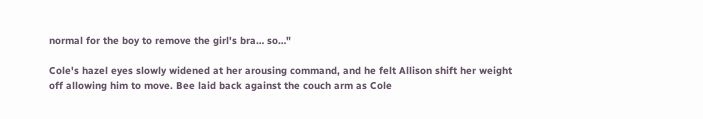normal for the boy to remove the girl's bra… so…"

Cole's hazel eyes slowly widened at her arousing command, and he felt Allison shift her weight off allowing him to move. Bee laid back against the couch arm as Cole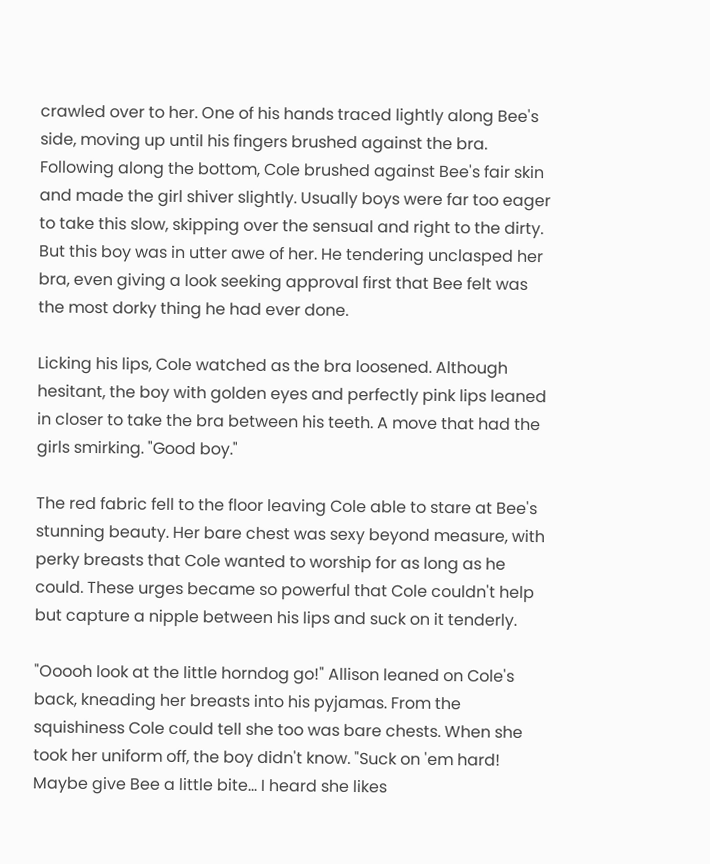crawled over to her. One of his hands traced lightly along Bee's side, moving up until his fingers brushed against the bra. Following along the bottom, Cole brushed against Bee's fair skin and made the girl shiver slightly. Usually boys were far too eager to take this slow, skipping over the sensual and right to the dirty. But this boy was in utter awe of her. He tendering unclasped her bra, even giving a look seeking approval first that Bee felt was the most dorky thing he had ever done.

Licking his lips, Cole watched as the bra loosened. Although hesitant, the boy with golden eyes and perfectly pink lips leaned in closer to take the bra between his teeth. A move that had the girls smirking. "Good boy."

The red fabric fell to the floor leaving Cole able to stare at Bee's stunning beauty. Her bare chest was sexy beyond measure, with perky breasts that Cole wanted to worship for as long as he could. These urges became so powerful that Cole couldn't help but capture a nipple between his lips and suck on it tenderly.

"Ooooh look at the little horndog go!" Allison leaned on Cole's back, kneading her breasts into his pyjamas. From the squishiness Cole could tell she too was bare chests. When she took her uniform off, the boy didn't know. "Suck on 'em hard! Maybe give Bee a little bite… I heard she likes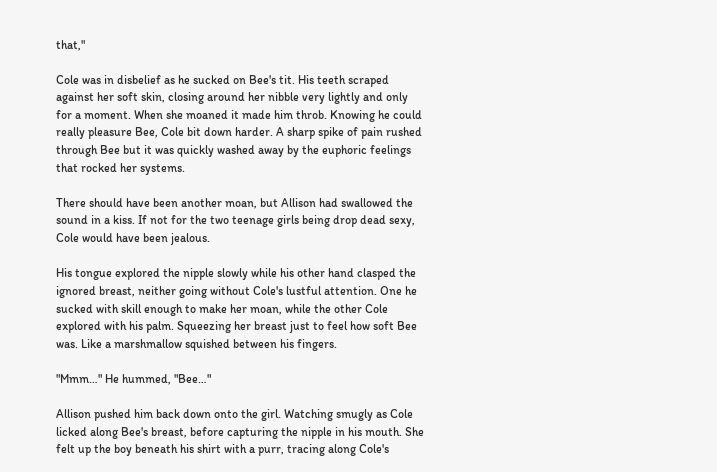that,"

Cole was in disbelief as he sucked on Bee's tit. His teeth scraped against her soft skin, closing around her nibble very lightly and only for a moment. When she moaned it made him throb. Knowing he could really pleasure Bee, Cole bit down harder. A sharp spike of pain rushed through Bee but it was quickly washed away by the euphoric feelings that rocked her systems.

There should have been another moan, but Allison had swallowed the sound in a kiss. If not for the two teenage girls being drop dead sexy, Cole would have been jealous.

His tongue explored the nipple slowly while his other hand clasped the ignored breast, neither going without Cole's lustful attention. One he sucked with skill enough to make her moan, while the other Cole explored with his palm. Squeezing her breast just to feel how soft Bee was. Like a marshmallow squished between his fingers.

"Mmm…" He hummed, "Bee…"

Allison pushed him back down onto the girl. Watching smugly as Cole licked along Bee's breast, before capturing the nipple in his mouth. She felt up the boy beneath his shirt with a purr, tracing along Cole's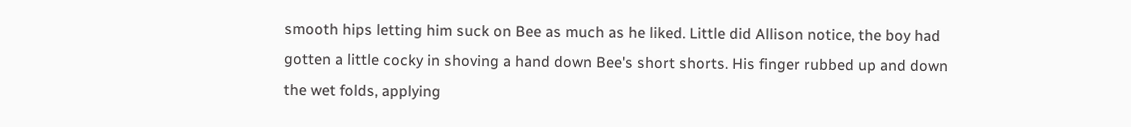smooth hips letting him suck on Bee as much as he liked. Little did Allison notice, the boy had gotten a little cocky in shoving a hand down Bee's short shorts. His finger rubbed up and down the wet folds, applying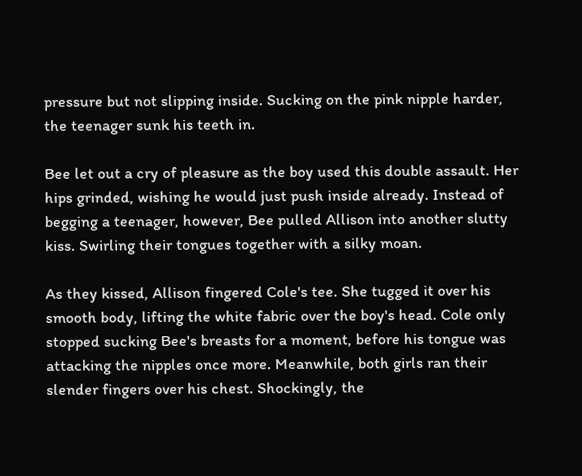pressure but not slipping inside. Sucking on the pink nipple harder, the teenager sunk his teeth in.

Bee let out a cry of pleasure as the boy used this double assault. Her hips grinded, wishing he would just push inside already. Instead of begging a teenager, however, Bee pulled Allison into another slutty kiss. Swirling their tongues together with a silky moan.

As they kissed, Allison fingered Cole's tee. She tugged it over his smooth body, lifting the white fabric over the boy's head. Cole only stopped sucking Bee's breasts for a moment, before his tongue was attacking the nipples once more. Meanwhile, both girls ran their slender fingers over his chest. Shockingly, the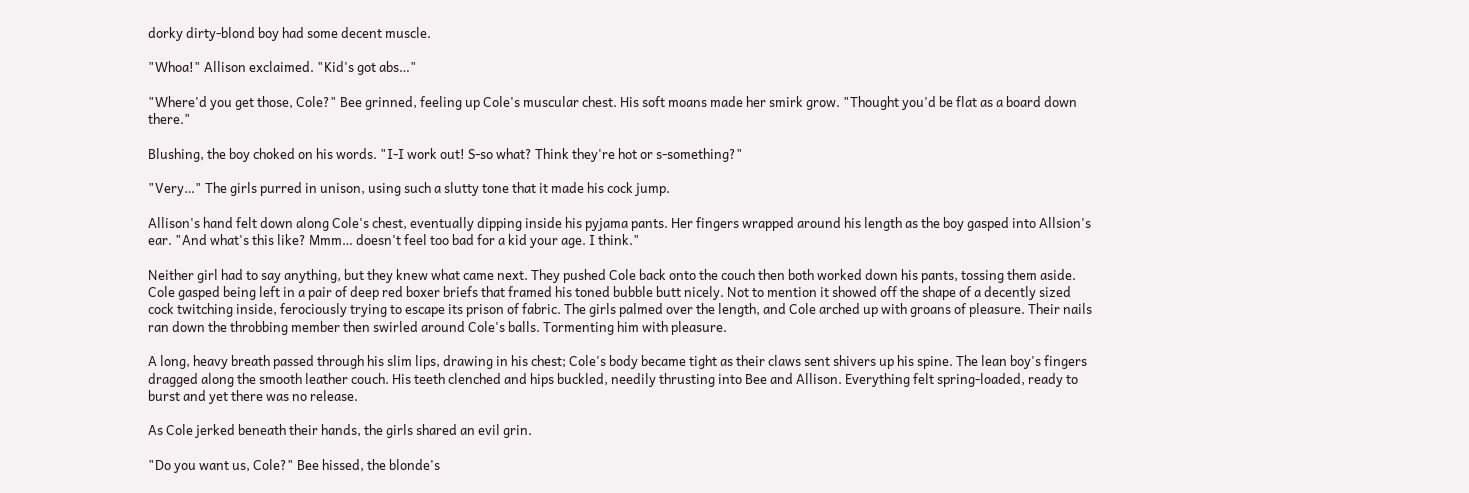dorky dirty-blond boy had some decent muscle.

"Whoa!" Allison exclaimed. "Kid's got abs…"

"Where'd you get those, Cole?" Bee grinned, feeling up Cole's muscular chest. His soft moans made her smirk grow. "Thought you'd be flat as a board down there."

Blushing, the boy choked on his words. "I-I work out! S-so what? Think they're hot or s-something?"

"Very…" The girls purred in unison, using such a slutty tone that it made his cock jump.

Allison's hand felt down along Cole's chest, eventually dipping inside his pyjama pants. Her fingers wrapped around his length as the boy gasped into Allsion's ear. "And what's this like? Mmm… doesn't feel too bad for a kid your age. I think."

Neither girl had to say anything, but they knew what came next. They pushed Cole back onto the couch then both worked down his pants, tossing them aside. Cole gasped being left in a pair of deep red boxer briefs that framed his toned bubble butt nicely. Not to mention it showed off the shape of a decently sized cock twitching inside, ferociously trying to escape its prison of fabric. The girls palmed over the length, and Cole arched up with groans of pleasure. Their nails ran down the throbbing member then swirled around Cole's balls. Tormenting him with pleasure.

A long, heavy breath passed through his slim lips, drawing in his chest; Cole's body became tight as their claws sent shivers up his spine. The lean boy's fingers dragged along the smooth leather couch. His teeth clenched and hips buckled, needily thrusting into Bee and Allison. Everything felt spring-loaded, ready to burst and yet there was no release.

As Cole jerked beneath their hands, the girls shared an evil grin.

"Do you want us, Cole?" Bee hissed, the blonde's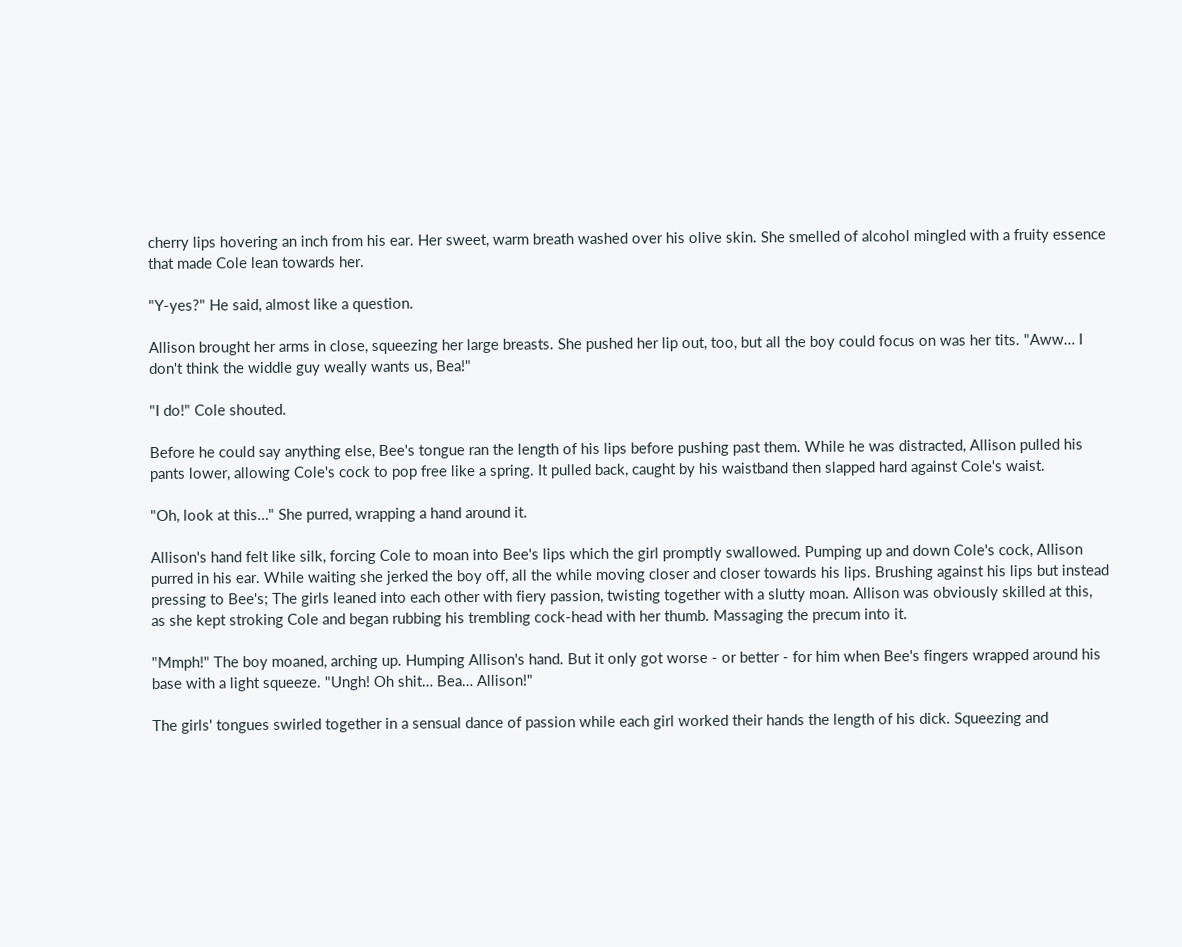cherry lips hovering an inch from his ear. Her sweet, warm breath washed over his olive skin. She smelled of alcohol mingled with a fruity essence that made Cole lean towards her.

"Y-yes?" He said, almost like a question.

Allison brought her arms in close, squeezing her large breasts. She pushed her lip out, too, but all the boy could focus on was her tits. "Aww… I don't think the widdle guy weally wants us, Bea!"

"I do!" Cole shouted.

Before he could say anything else, Bee's tongue ran the length of his lips before pushing past them. While he was distracted, Allison pulled his pants lower, allowing Cole's cock to pop free like a spring. It pulled back, caught by his waistband then slapped hard against Cole's waist.

"Oh, look at this…" She purred, wrapping a hand around it.

Allison's hand felt like silk, forcing Cole to moan into Bee's lips which the girl promptly swallowed. Pumping up and down Cole's cock, Allison purred in his ear. While waiting she jerked the boy off, all the while moving closer and closer towards his lips. Brushing against his lips but instead pressing to Bee's; The girls leaned into each other with fiery passion, twisting together with a slutty moan. Allison was obviously skilled at this, as she kept stroking Cole and began rubbing his trembling cock-head with her thumb. Massaging the precum into it.

"Mmph!" The boy moaned, arching up. Humping Allison's hand. But it only got worse - or better - for him when Bee's fingers wrapped around his base with a light squeeze. "Ungh! Oh shit… Bea… Allison!"

The girls' tongues swirled together in a sensual dance of passion while each girl worked their hands the length of his dick. Squeezing and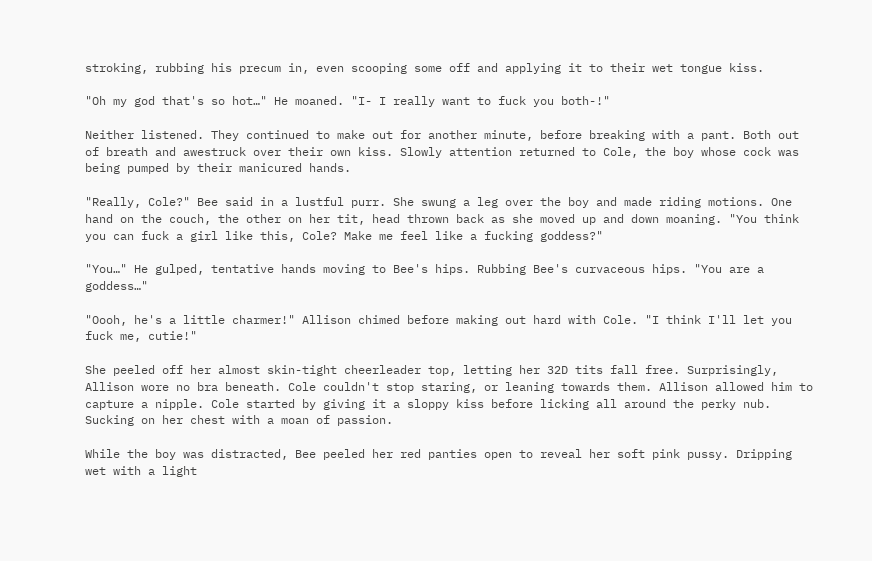stroking, rubbing his precum in, even scooping some off and applying it to their wet tongue kiss.

"Oh my god that's so hot…" He moaned. "I- I really want to fuck you both-!"

Neither listened. They continued to make out for another minute, before breaking with a pant. Both out of breath and awestruck over their own kiss. Slowly attention returned to Cole, the boy whose cock was being pumped by their manicured hands.

"Really, Cole?" Bee said in a lustful purr. She swung a leg over the boy and made riding motions. One hand on the couch, the other on her tit, head thrown back as she moved up and down moaning. "You think you can fuck a girl like this, Cole? Make me feel like a fucking goddess?"

"You…" He gulped, tentative hands moving to Bee's hips. Rubbing Bee's curvaceous hips. "You are a goddess…"

"Oooh, he's a little charmer!" Allison chimed before making out hard with Cole. "I think I'll let you fuck me, cutie!"

She peeled off her almost skin-tight cheerleader top, letting her 32D tits fall free. Surprisingly, Allison wore no bra beneath. Cole couldn't stop staring, or leaning towards them. Allison allowed him to capture a nipple. Cole started by giving it a sloppy kiss before licking all around the perky nub. Sucking on her chest with a moan of passion.

While the boy was distracted, Bee peeled her red panties open to reveal her soft pink pussy. Dripping wet with a light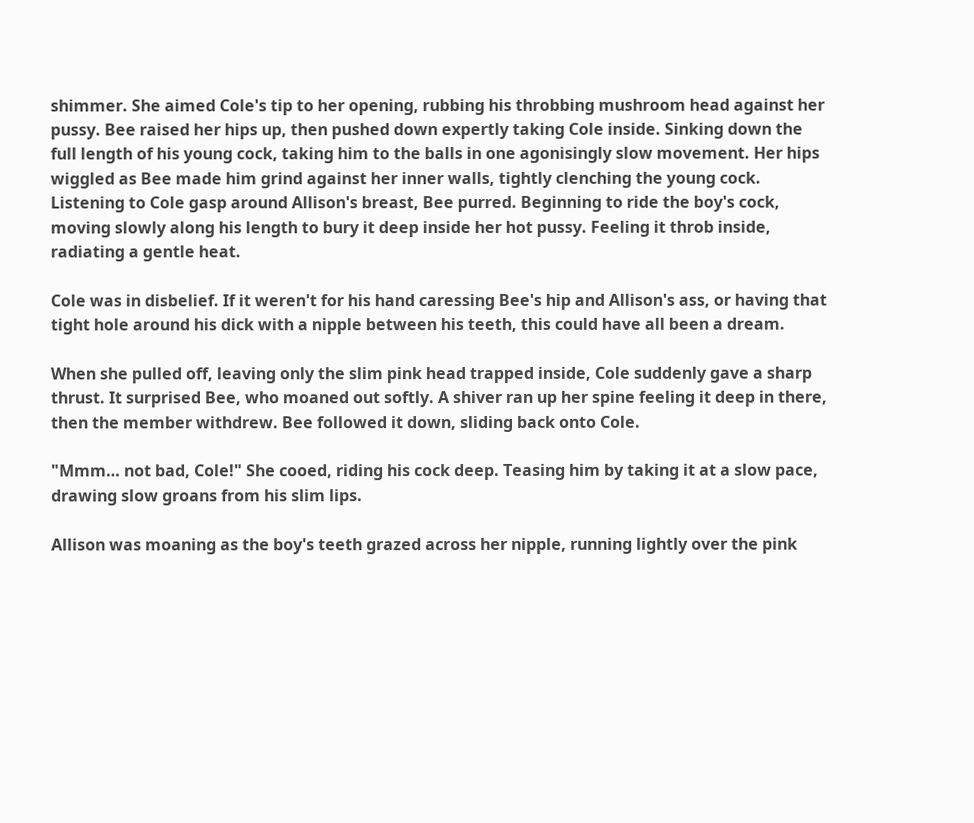shimmer. She aimed Cole's tip to her opening, rubbing his throbbing mushroom head against her pussy. Bee raised her hips up, then pushed down expertly taking Cole inside. Sinking down the full length of his young cock, taking him to the balls in one agonisingly slow movement. Her hips wiggled as Bee made him grind against her inner walls, tightly clenching the young cock. Listening to Cole gasp around Allison's breast, Bee purred. Beginning to ride the boy's cock, moving slowly along his length to bury it deep inside her hot pussy. Feeling it throb inside, radiating a gentle heat.

Cole was in disbelief. If it weren't for his hand caressing Bee's hip and Allison's ass, or having that tight hole around his dick with a nipple between his teeth, this could have all been a dream.

When she pulled off, leaving only the slim pink head trapped inside, Cole suddenly gave a sharp thrust. It surprised Bee, who moaned out softly. A shiver ran up her spine feeling it deep in there, then the member withdrew. Bee followed it down, sliding back onto Cole.

"Mmm… not bad, Cole!" She cooed, riding his cock deep. Teasing him by taking it at a slow pace, drawing slow groans from his slim lips.

Allison was moaning as the boy's teeth grazed across her nipple, running lightly over the pink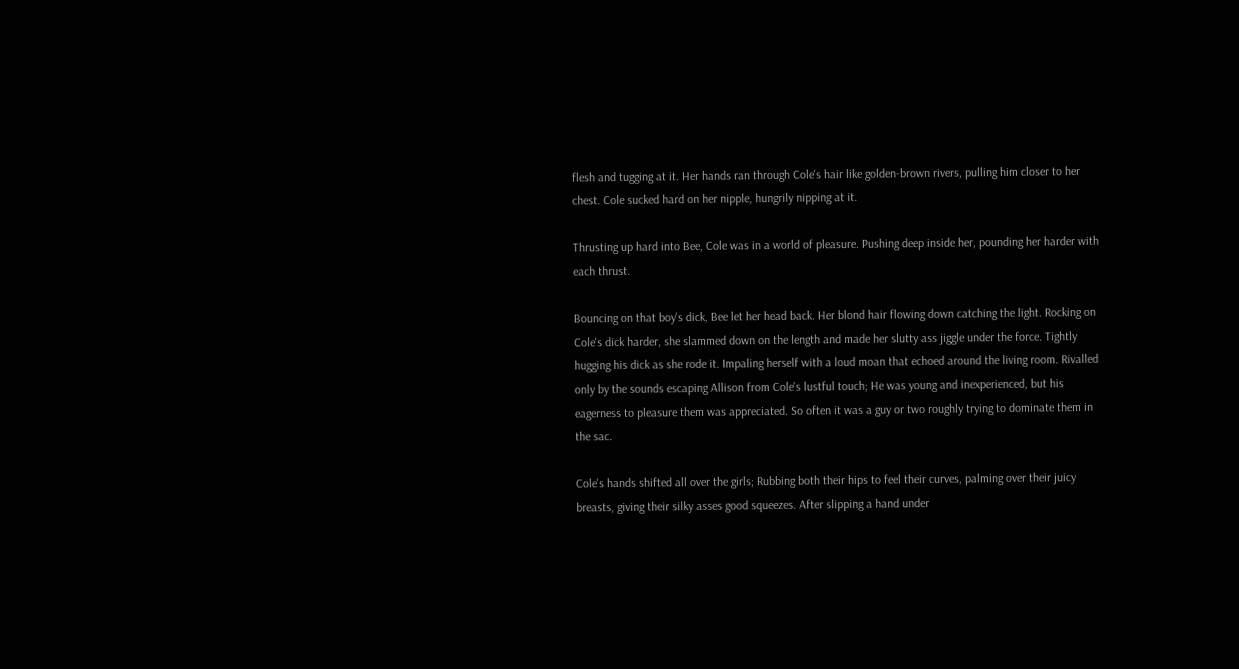flesh and tugging at it. Her hands ran through Cole's hair like golden-brown rivers, pulling him closer to her chest. Cole sucked hard on her nipple, hungrily nipping at it.

Thrusting up hard into Bee, Cole was in a world of pleasure. Pushing deep inside her, pounding her harder with each thrust.

Bouncing on that boy's dick, Bee let her head back. Her blond hair flowing down catching the light. Rocking on Cole's dick harder, she slammed down on the length and made her slutty ass jiggle under the force. Tightly hugging his dick as she rode it. Impaling herself with a loud moan that echoed around the living room. Rivalled only by the sounds escaping Allison from Cole's lustful touch; He was young and inexperienced, but his eagerness to pleasure them was appreciated. So often it was a guy or two roughly trying to dominate them in the sac.

Cole's hands shifted all over the girls; Rubbing both their hips to feel their curves, palming over their juicy breasts, giving their silky asses good squeezes. After slipping a hand under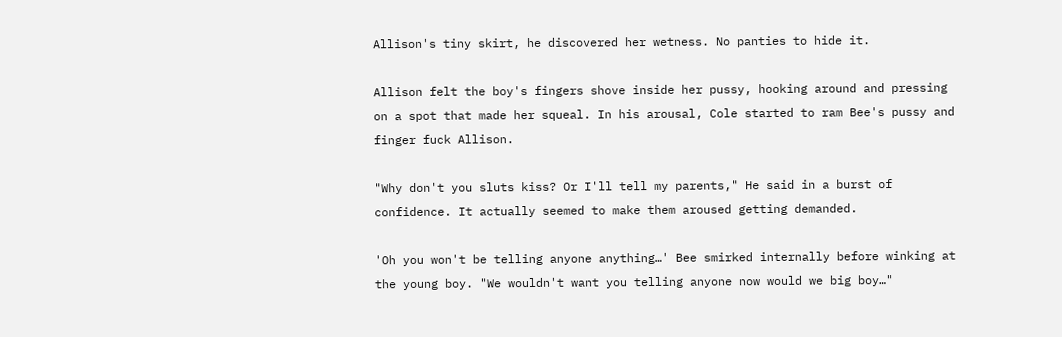Allison's tiny skirt, he discovered her wetness. No panties to hide it.

Allison felt the boy's fingers shove inside her pussy, hooking around and pressing on a spot that made her squeal. In his arousal, Cole started to ram Bee's pussy and finger fuck Allison.

"Why don't you sluts kiss? Or I'll tell my parents," He said in a burst of confidence. It actually seemed to make them aroused getting demanded.

'Oh you won't be telling anyone anything…' Bee smirked internally before winking at the young boy. "We wouldn't want you telling anyone now would we big boy…"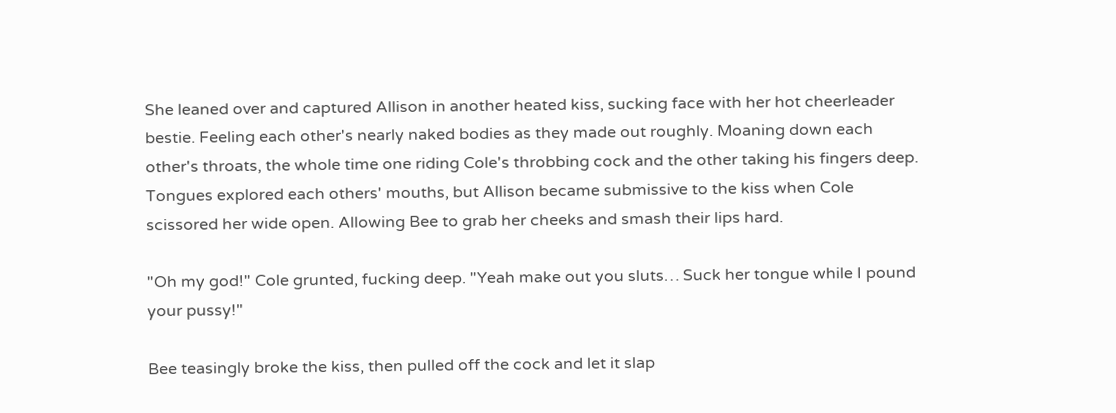She leaned over and captured Allison in another heated kiss, sucking face with her hot cheerleader bestie. Feeling each other's nearly naked bodies as they made out roughly. Moaning down each other's throats, the whole time one riding Cole's throbbing cock and the other taking his fingers deep. Tongues explored each others' mouths, but Allison became submissive to the kiss when Cole scissored her wide open. Allowing Bee to grab her cheeks and smash their lips hard.

"Oh my god!" Cole grunted, fucking deep. "Yeah make out you sluts… Suck her tongue while I pound your pussy!"

Bee teasingly broke the kiss, then pulled off the cock and let it slap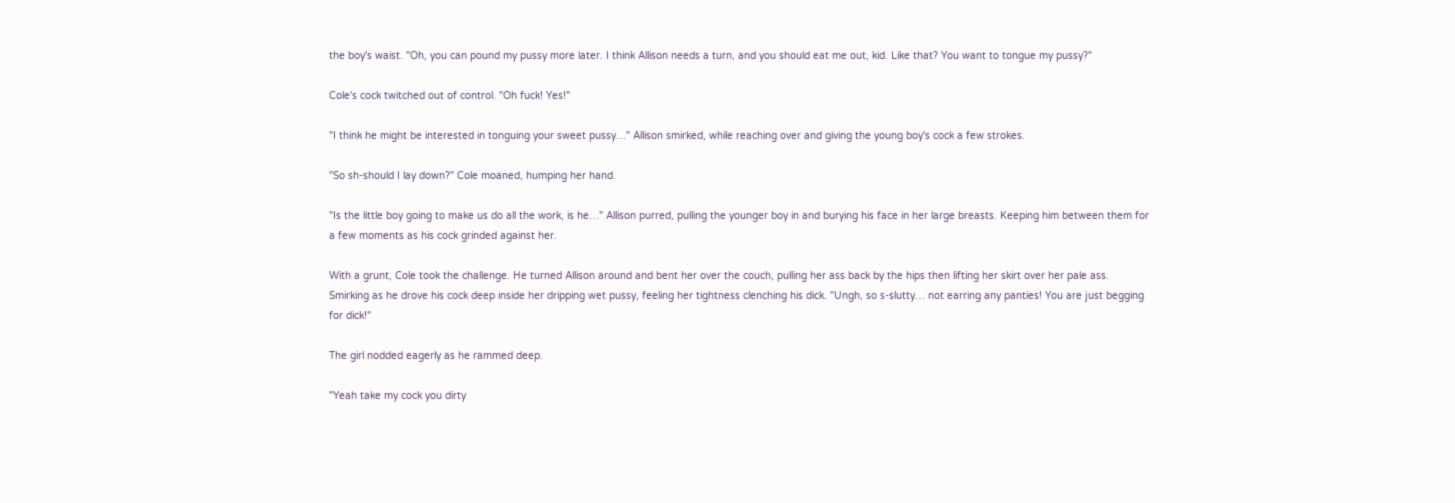the boy's waist. "Oh, you can pound my pussy more later. I think Allison needs a turn, and you should eat me out, kid. Like that? You want to tongue my pussy?"

Cole's cock twitched out of control. "Oh fuck! Yes!"

"I think he might be interested in tonguing your sweet pussy…" Allison smirked, while reaching over and giving the young boy's cock a few strokes.

"So sh-should I lay down?" Cole moaned, humping her hand.

"Is the little boy going to make us do all the work, is he…" Allison purred, pulling the younger boy in and burying his face in her large breasts. Keeping him between them for a few moments as his cock grinded against her.

With a grunt, Cole took the challenge. He turned Allison around and bent her over the couch, pulling her ass back by the hips then lifting her skirt over her pale ass. Smirking as he drove his cock deep inside her dripping wet pussy, feeling her tightness clenching his dick. "Ungh, so s-slutty… not earring any panties! You are just begging for dick!"

The girl nodded eagerly as he rammed deep.

"Yeah take my cock you dirty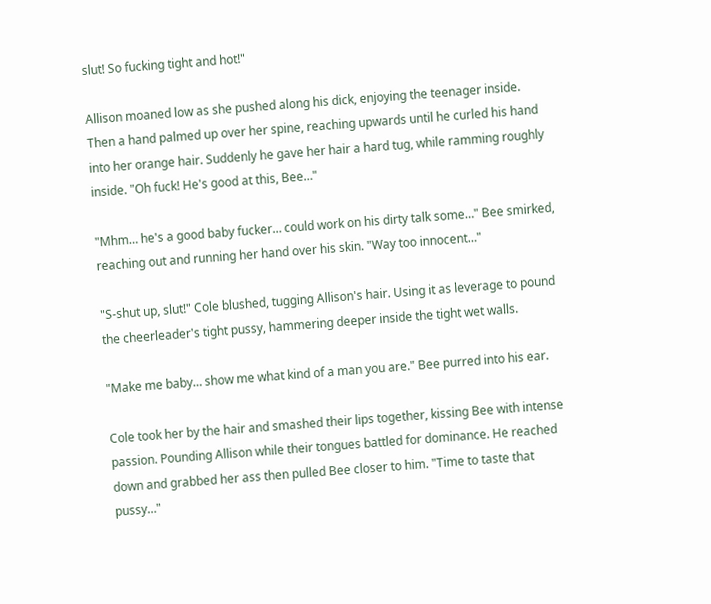slut! So fucking tight and hot!"

Allison moaned low as she pushed along his dick, enjoying the teenager inside. Then a hand palmed up over her spine, reaching upwards until he curled his hand into her orange hair. Suddenly he gave her hair a hard tug, while ramming roughly inside. "Oh fuck! He's good at this, Bee…"

"Mhm… he's a good baby fucker… could work on his dirty talk some…" Bee smirked, reaching out and running her hand over his skin. "Way too innocent…"

"S-shut up, slut!" Cole blushed, tugging Allison's hair. Using it as leverage to pound the cheerleader's tight pussy, hammering deeper inside the tight wet walls.

"Make me baby… show me what kind of a man you are." Bee purred into his ear.

Cole took her by the hair and smashed their lips together, kissing Bee with intense passion. Pounding Allison while their tongues battled for dominance. He reached down and grabbed her ass then pulled Bee closer to him. "Time to taste that pussy…"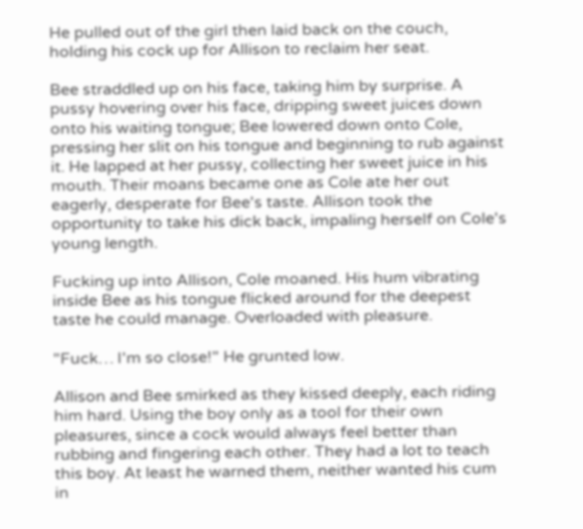He pulled out of the girl then laid back on the couch, holding his cock up for Allison to reclaim her seat.

Bee straddled up on his face, taking him by surprise. A pussy hovering over his face, dripping sweet juices down onto his waiting tongue; Bee lowered down onto Cole, pressing her slit on his tongue and beginning to rub against it. He lapped at her pussy, collecting her sweet juice in his mouth. Their moans became one as Cole ate her out eagerly, desperate for Bee's taste. Allison took the opportunity to take his dick back, impaling herself on Cole's young length.

Fucking up into Allison, Cole moaned. His hum vibrating inside Bee as his tongue flicked around for the deepest taste he could manage. Overloaded with pleasure.

"Fuck… I'm so close!" He grunted low.

Allison and Bee smirked as they kissed deeply, each riding him hard. Using the boy only as a tool for their own pleasures, since a cock would always feel better than rubbing and fingering each other. They had a lot to teach this boy. At least he warned them, neither wanted his cum in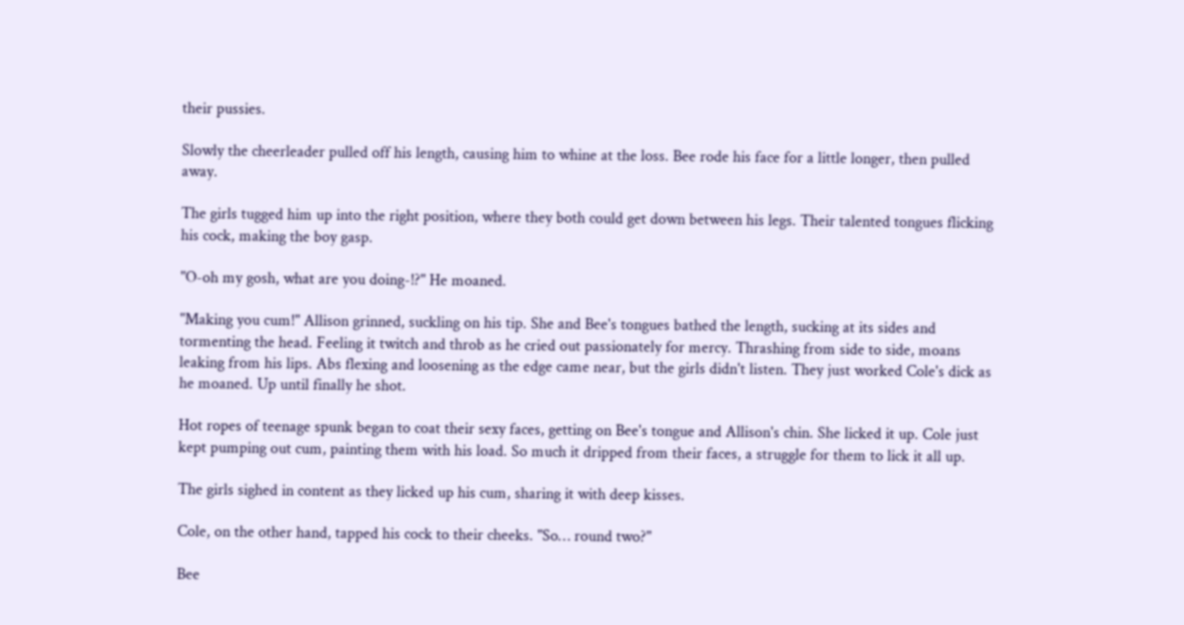their pussies.

Slowly the cheerleader pulled off his length, causing him to whine at the loss. Bee rode his face for a little longer, then pulled away.

The girls tugged him up into the right position, where they both could get down between his legs. Their talented tongues flicking his cock, making the boy gasp.

"O-oh my gosh, what are you doing-!?" He moaned.

"Making you cum!" Allison grinned, suckling on his tip. She and Bee's tongues bathed the length, sucking at its sides and tormenting the head. Feeling it twitch and throb as he cried out passionately for mercy. Thrashing from side to side, moans leaking from his lips. Abs flexing and loosening as the edge came near, but the girls didn't listen. They just worked Cole's dick as he moaned. Up until finally he shot.

Hot ropes of teenage spunk began to coat their sexy faces, getting on Bee's tongue and Allison's chin. She licked it up. Cole just kept pumping out cum, painting them with his load. So much it dripped from their faces, a struggle for them to lick it all up.

The girls sighed in content as they licked up his cum, sharing it with deep kisses.

Cole, on the other hand, tapped his cock to their cheeks. "So… round two?"

Bee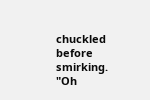chuckled before smirking. "Oh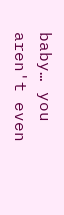baby… you aren't even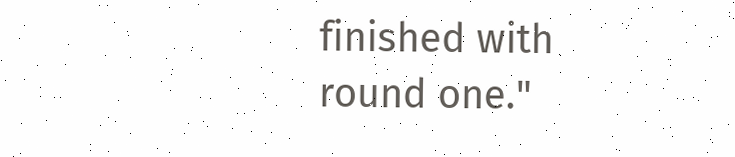finished with round one."